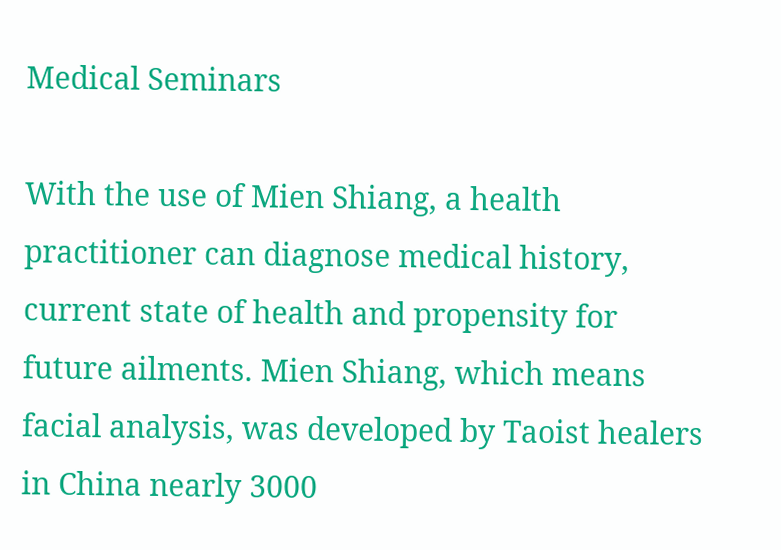Medical Seminars

With the use of Mien Shiang, a health practitioner can diagnose medical history, current state of health and propensity for future ailments. Mien Shiang, which means facial analysis, was developed by Taoist healers in China nearly 3000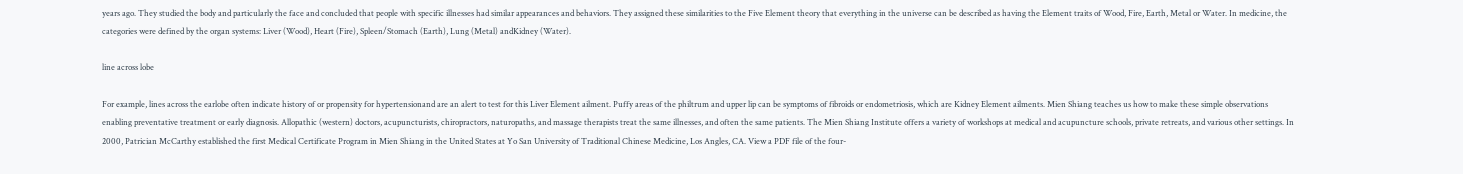years ago. They studied the body and particularly the face and concluded that people with specific illnesses had similar appearances and behaviors. They assigned these similarities to the Five Element theory that everything in the universe can be described as having the Element traits of Wood, Fire, Earth, Metal or Water. In medicine, the categories were defined by the organ systems: Liver (Wood), Heart (Fire), Spleen/Stomach (Earth), Lung (Metal) andKidney (Water).

line across lobe

For example, lines across the earlobe often indicate history of or propensity for hypertensionand are an alert to test for this Liver Element ailment. Puffy areas of the philtrum and upper lip can be symptoms of fibroids or endometriosis, which are Kidney Element ailments. Mien Shiang teaches us how to make these simple observations enabling preventative treatment or early diagnosis. Allopathic (western) doctors, acupuncturists, chiropractors, naturopaths, and massage therapists treat the same illnesses, and often the same patients. The Mien Shiang Institute offers a variety of workshops at medical and acupuncture schools, private retreats, and various other settings. In 2000, Patrician McCarthy established the first Medical Certificate Program in Mien Shiang in the United States at Yo San University of Traditional Chinese Medicine, Los Angles, CA. View a PDF file of the four-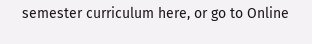semester curriculum here, or go to Online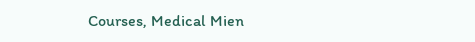Courses, Medical Mien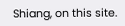Shiang, on this site.